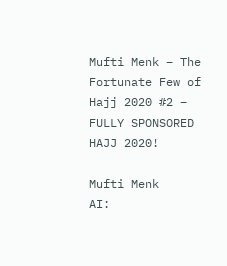Mufti Menk – The Fortunate Few of Hajj 2020 #2 – FULLY SPONSORED HAJJ 2020!

Mufti Menk
AI: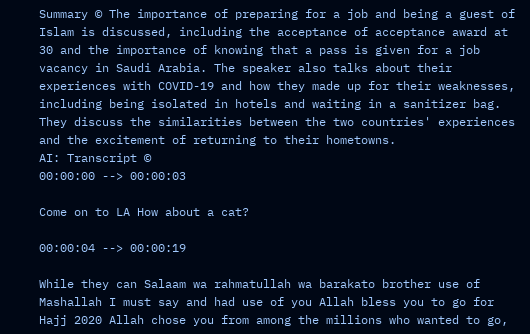Summary © The importance of preparing for a job and being a guest of Islam is discussed, including the acceptance of acceptance award at 30 and the importance of knowing that a pass is given for a job vacancy in Saudi Arabia. The speaker also talks about their experiences with COVID-19 and how they made up for their weaknesses, including being isolated in hotels and waiting in a sanitizer bag. They discuss the similarities between the two countries' experiences and the excitement of returning to their hometowns.
AI: Transcript ©
00:00:00 --> 00:00:03

Come on to LA How about a cat?

00:00:04 --> 00:00:19

While they can Salaam wa rahmatullah wa barakato brother use of Mashallah I must say and had use of you Allah bless you to go for Hajj 2020 Allah chose you from among the millions who wanted to go,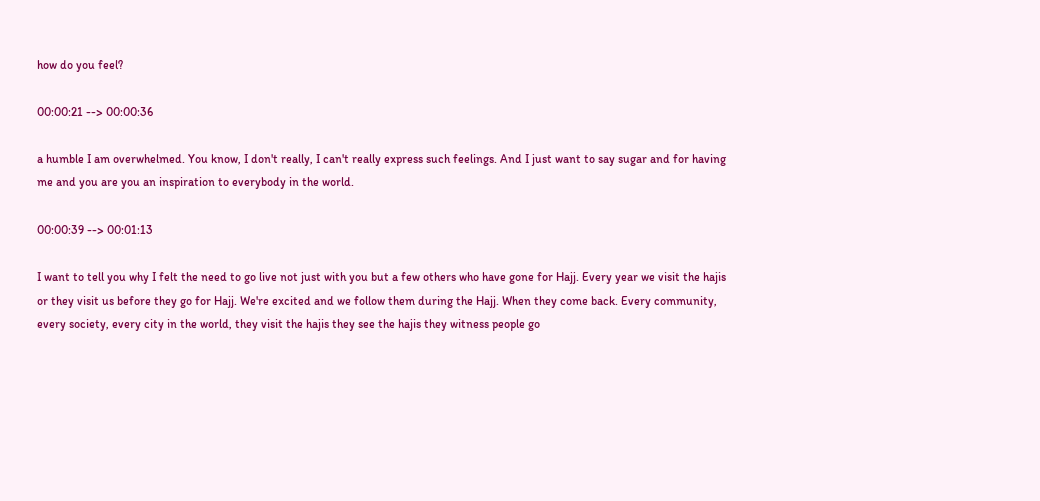how do you feel?

00:00:21 --> 00:00:36

a humble I am overwhelmed. You know, I don't really, I can't really express such feelings. And I just want to say sugar and for having me and you are you an inspiration to everybody in the world.

00:00:39 --> 00:01:13

I want to tell you why I felt the need to go live not just with you but a few others who have gone for Hajj. Every year we visit the hajis or they visit us before they go for Hajj. We're excited and we follow them during the Hajj. When they come back. Every community, every society, every city in the world, they visit the hajis they see the hajis they witness people go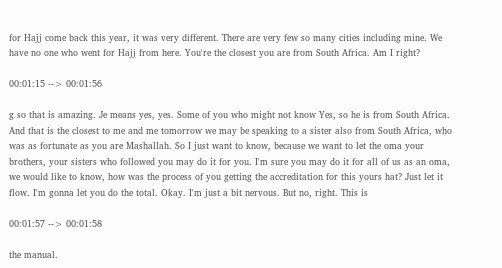for Hajj come back this year, it was very different. There are very few so many cities including mine. We have no one who went for Hajj from here. You're the closest you are from South Africa. Am I right?

00:01:15 --> 00:01:56

g so that is amazing. Je means yes, yes. Some of you who might not know Yes, so he is from South Africa. And that is the closest to me and me tomorrow we may be speaking to a sister also from South Africa, who was as fortunate as you are Mashallah. So I just want to know, because we want to let the oma your brothers, your sisters who followed you may do it for you. I'm sure you may do it for all of us as an oma, we would like to know, how was the process of you getting the accreditation for this yours hat? Just let it flow. I'm gonna let you do the total. Okay. I'm just a bit nervous. But no, right. This is

00:01:57 --> 00:01:58

the manual.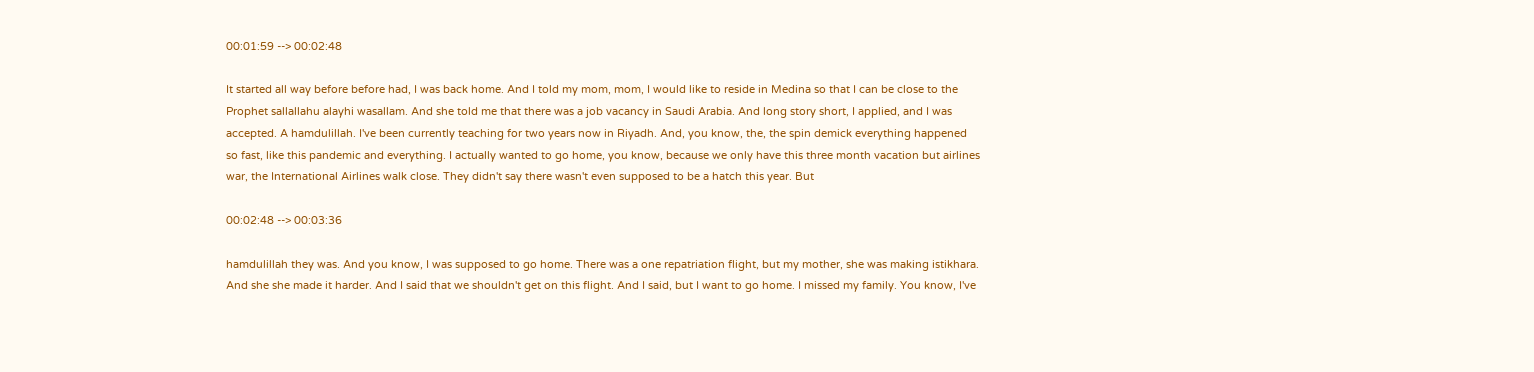00:01:59 --> 00:02:48

It started all way before before had, I was back home. And I told my mom, mom, I would like to reside in Medina so that I can be close to the Prophet sallallahu alayhi wasallam. And she told me that there was a job vacancy in Saudi Arabia. And long story short, I applied, and I was accepted. A hamdulillah. I've been currently teaching for two years now in Riyadh. And, you know, the, the spin demick everything happened so fast, like this pandemic and everything. I actually wanted to go home, you know, because we only have this three month vacation but airlines war, the International Airlines walk close. They didn't say there wasn't even supposed to be a hatch this year. But

00:02:48 --> 00:03:36

hamdulillah they was. And you know, I was supposed to go home. There was a one repatriation flight, but my mother, she was making istikhara. And she she made it harder. And I said that we shouldn't get on this flight. And I said, but I want to go home. I missed my family. You know, I've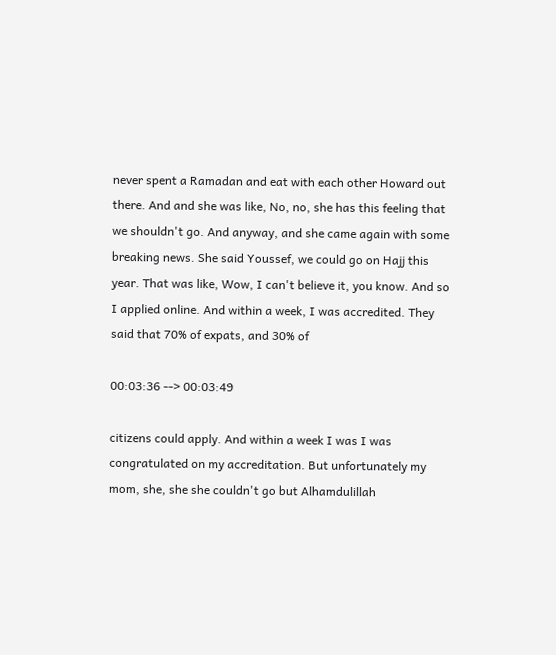never spent a Ramadan and eat with each other Howard out there. And and she was like, No, no, she has this feeling that we shouldn't go. And anyway, and she came again with some breaking news. She said Youssef, we could go on Hajj this year. That was like, Wow, I can't believe it, you know. And so I applied online. And within a week, I was accredited. They said that 70% of expats, and 30% of

00:03:36 --> 00:03:49

citizens could apply. And within a week I was I was congratulated on my accreditation. But unfortunately my mom, she, she she couldn't go but Alhamdulillah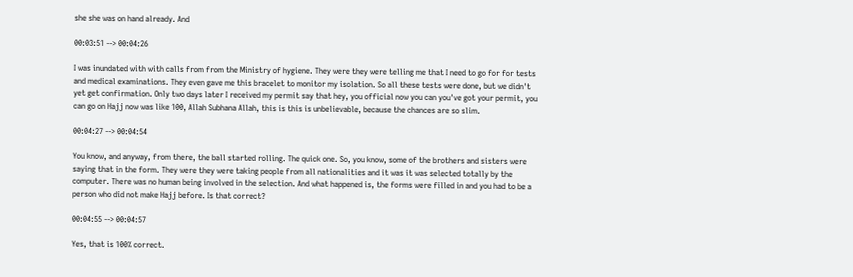she she was on hand already. And

00:03:51 --> 00:04:26

I was inundated with with calls from from the Ministry of hygiene. They were they were telling me that I need to go for for tests and medical examinations. They even gave me this bracelet to monitor my isolation. So all these tests were done, but we didn't yet get confirmation. Only two days later I received my permit say that hey, you official now you can you've got your permit, you can go on Hajj now was like 100, Allah Subhana Allah, this is this is unbelievable, because the chances are so slim.

00:04:27 --> 00:04:54

You know, and anyway, from there, the ball started rolling. The quick one. So, you know, some of the brothers and sisters were saying that in the form. They were they were taking people from all nationalities and it was it was selected totally by the computer. There was no human being involved in the selection. And what happened is, the forms were filled in and you had to be a person who did not make Hajj before. Is that correct?

00:04:55 --> 00:04:57

Yes, that is 100% correct.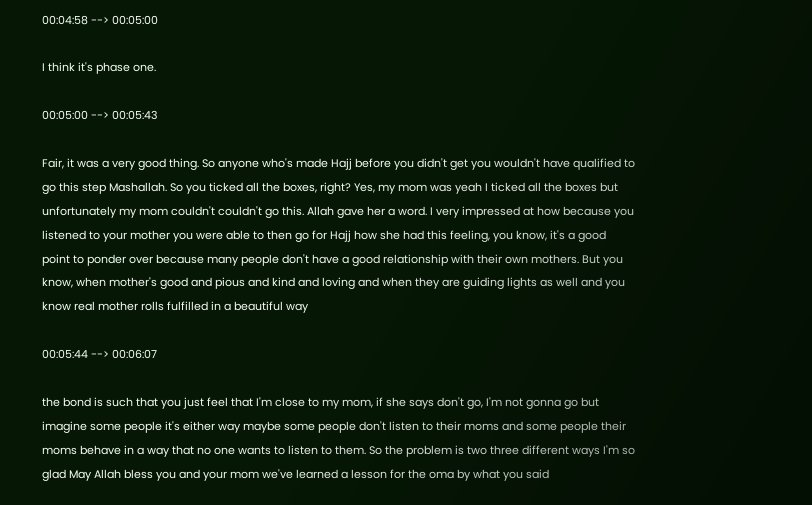00:04:58 --> 00:05:00

I think it's phase one.

00:05:00 --> 00:05:43

Fair, it was a very good thing. So anyone who's made Hajj before you didn't get you wouldn't have qualified to go this step Mashallah. So you ticked all the boxes, right? Yes, my mom was yeah I ticked all the boxes but unfortunately my mom couldn't couldn't go this. Allah gave her a word. I very impressed at how because you listened to your mother you were able to then go for Hajj how she had this feeling, you know, it's a good point to ponder over because many people don't have a good relationship with their own mothers. But you know, when mother's good and pious and kind and loving and when they are guiding lights as well and you know real mother rolls fulfilled in a beautiful way

00:05:44 --> 00:06:07

the bond is such that you just feel that I'm close to my mom, if she says don't go, I'm not gonna go but imagine some people it's either way maybe some people don't listen to their moms and some people their moms behave in a way that no one wants to listen to them. So the problem is two three different ways I'm so glad May Allah bless you and your mom we've learned a lesson for the oma by what you said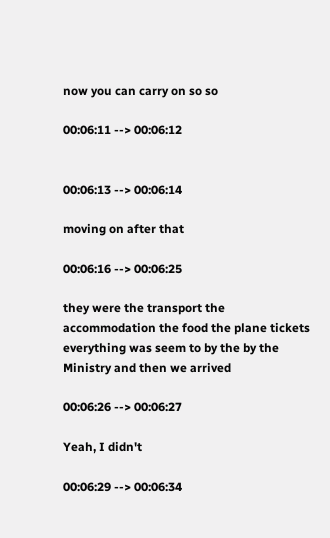now you can carry on so so

00:06:11 --> 00:06:12


00:06:13 --> 00:06:14

moving on after that

00:06:16 --> 00:06:25

they were the transport the accommodation the food the plane tickets everything was seem to by the by the Ministry and then we arrived

00:06:26 --> 00:06:27

Yeah, I didn't

00:06:29 --> 00:06:34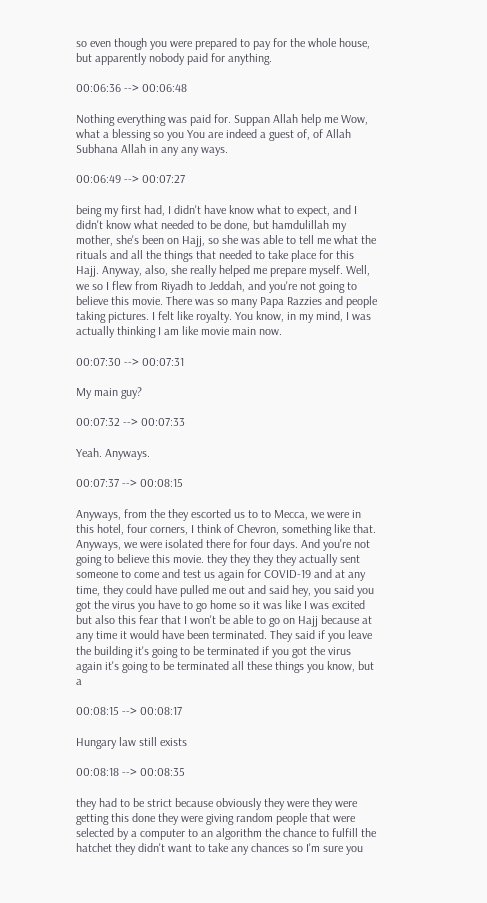so even though you were prepared to pay for the whole house, but apparently nobody paid for anything.

00:06:36 --> 00:06:48

Nothing everything was paid for. Suppan Allah help me Wow, what a blessing so you You are indeed a guest of, of Allah Subhana Allah in any any ways.

00:06:49 --> 00:07:27

being my first had, I didn't have know what to expect, and I didn't know what needed to be done, but hamdulillah my mother, she's been on Hajj, so she was able to tell me what the rituals and all the things that needed to take place for this Hajj. Anyway, also, she really helped me prepare myself. Well, we so I flew from Riyadh to Jeddah, and you're not going to believe this movie. There was so many Papa Razzies and people taking pictures. I felt like royalty. You know, in my mind, I was actually thinking I am like movie main now.

00:07:30 --> 00:07:31

My main guy?

00:07:32 --> 00:07:33

Yeah. Anyways.

00:07:37 --> 00:08:15

Anyways, from the they escorted us to to Mecca, we were in this hotel, four corners, I think of Chevron, something like that. Anyways, we were isolated there for four days. And you're not going to believe this movie. they they they they actually sent someone to come and test us again for COVID-19 and at any time, they could have pulled me out and said hey, you said you got the virus you have to go home so it was like I was excited but also this fear that I won't be able to go on Hajj because at any time it would have been terminated. They said if you leave the building it's going to be terminated if you got the virus again it's going to be terminated all these things you know, but a

00:08:15 --> 00:08:17

Hungary law still exists

00:08:18 --> 00:08:35

they had to be strict because obviously they were they were getting this done they were giving random people that were selected by a computer to an algorithm the chance to fulfill the hatchet they didn't want to take any chances so I'm sure you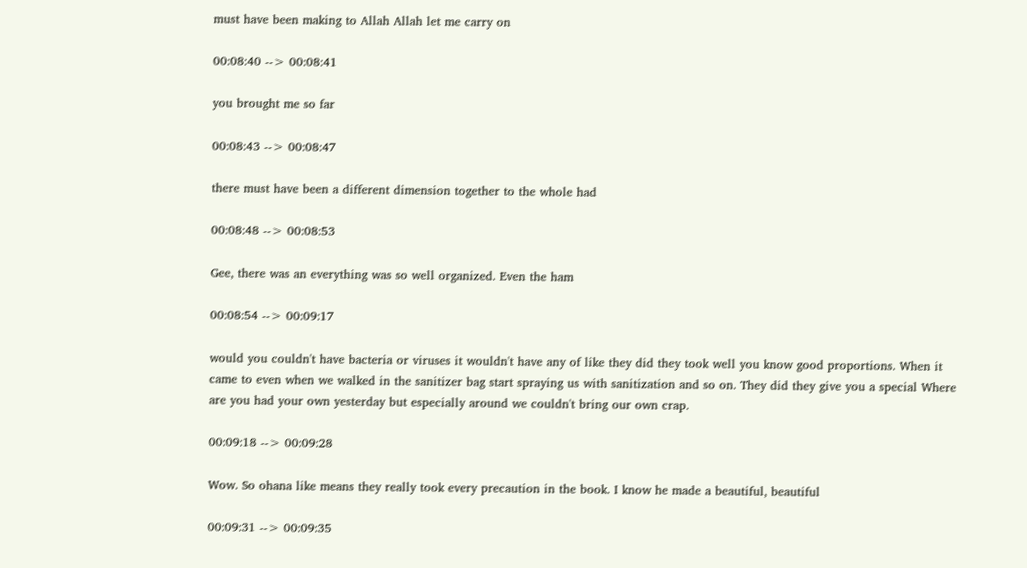must have been making to Allah Allah let me carry on

00:08:40 --> 00:08:41

you brought me so far

00:08:43 --> 00:08:47

there must have been a different dimension together to the whole had

00:08:48 --> 00:08:53

Gee, there was an everything was so well organized. Even the ham

00:08:54 --> 00:09:17

would you couldn't have bacteria or viruses it wouldn't have any of like they did they took well you know good proportions. When it came to even when we walked in the sanitizer bag start spraying us with sanitization and so on. They did they give you a special Where are you had your own yesterday but especially around we couldn't bring our own crap.

00:09:18 --> 00:09:28

Wow. So ohana like means they really took every precaution in the book. I know he made a beautiful, beautiful

00:09:31 --> 00:09:35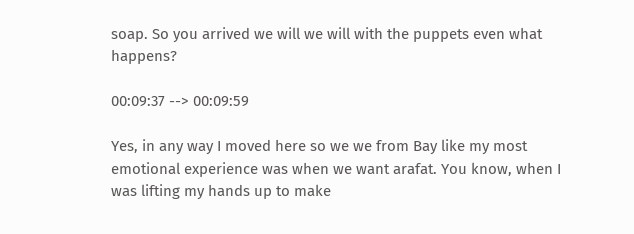soap. So you arrived we will we will with the puppets even what happens?

00:09:37 --> 00:09:59

Yes, in any way I moved here so we we from Bay like my most emotional experience was when we want arafat. You know, when I was lifting my hands up to make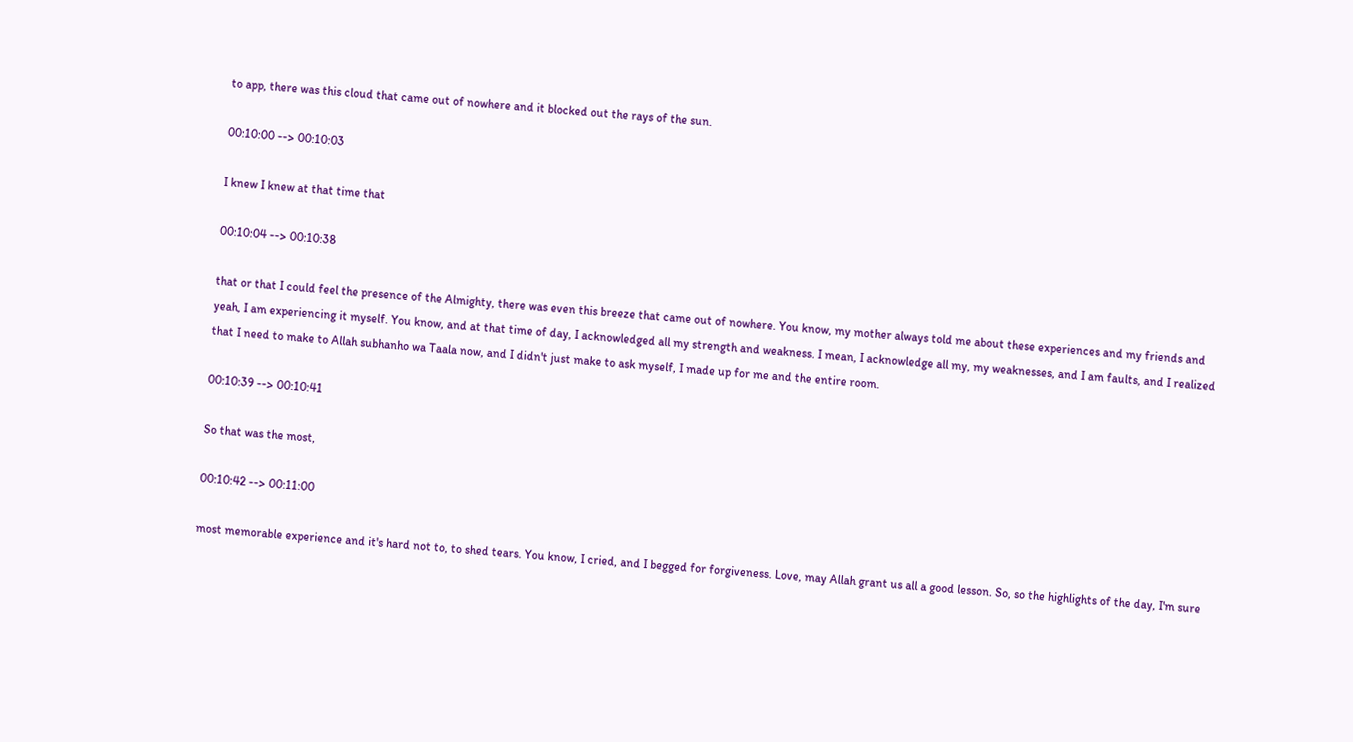to app, there was this cloud that came out of nowhere and it blocked out the rays of the sun.

00:10:00 --> 00:10:03

I knew I knew at that time that

00:10:04 --> 00:10:38

that or that I could feel the presence of the Almighty, there was even this breeze that came out of nowhere. You know, my mother always told me about these experiences and my friends and yeah, I am experiencing it myself. You know, and at that time of day, I acknowledged all my strength and weakness. I mean, I acknowledge all my, my weaknesses, and I am faults, and I realized that I need to make to Allah subhanho wa Taala now, and I didn't just make to ask myself, I made up for me and the entire room.

00:10:39 --> 00:10:41

So that was the most,

00:10:42 --> 00:11:00

most memorable experience and it's hard not to, to shed tears. You know, I cried, and I begged for forgiveness. Love, may Allah grant us all a good lesson. So, so the highlights of the day, I'm sure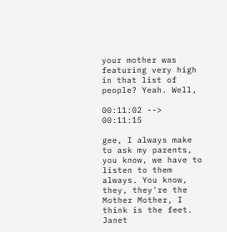your mother was featuring very high in that list of people? Yeah. Well,

00:11:02 --> 00:11:15

gee, I always make to ask my parents, you know, we have to listen to them always. You know, they, they're the Mother Mother, I think is the feet. Janet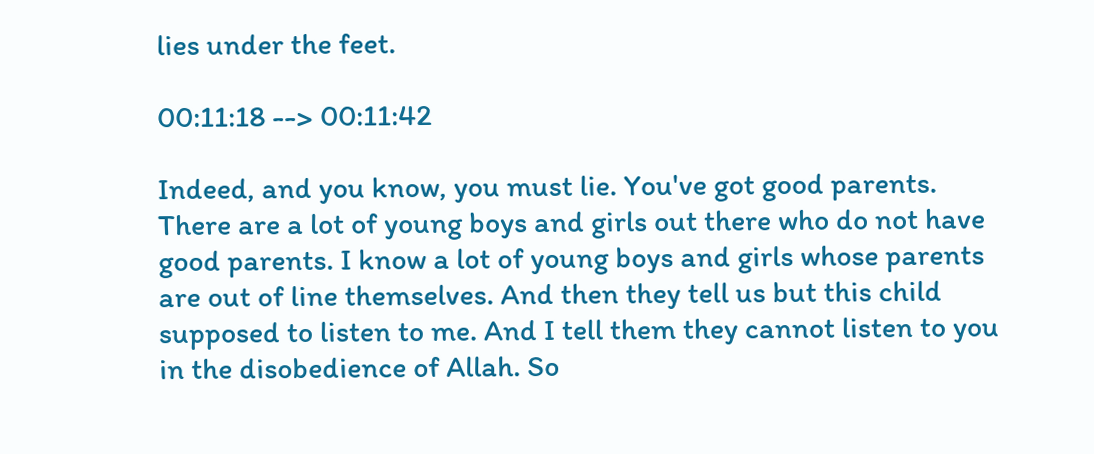lies under the feet.

00:11:18 --> 00:11:42

Indeed, and you know, you must lie. You've got good parents. There are a lot of young boys and girls out there who do not have good parents. I know a lot of young boys and girls whose parents are out of line themselves. And then they tell us but this child supposed to listen to me. And I tell them they cannot listen to you in the disobedience of Allah. So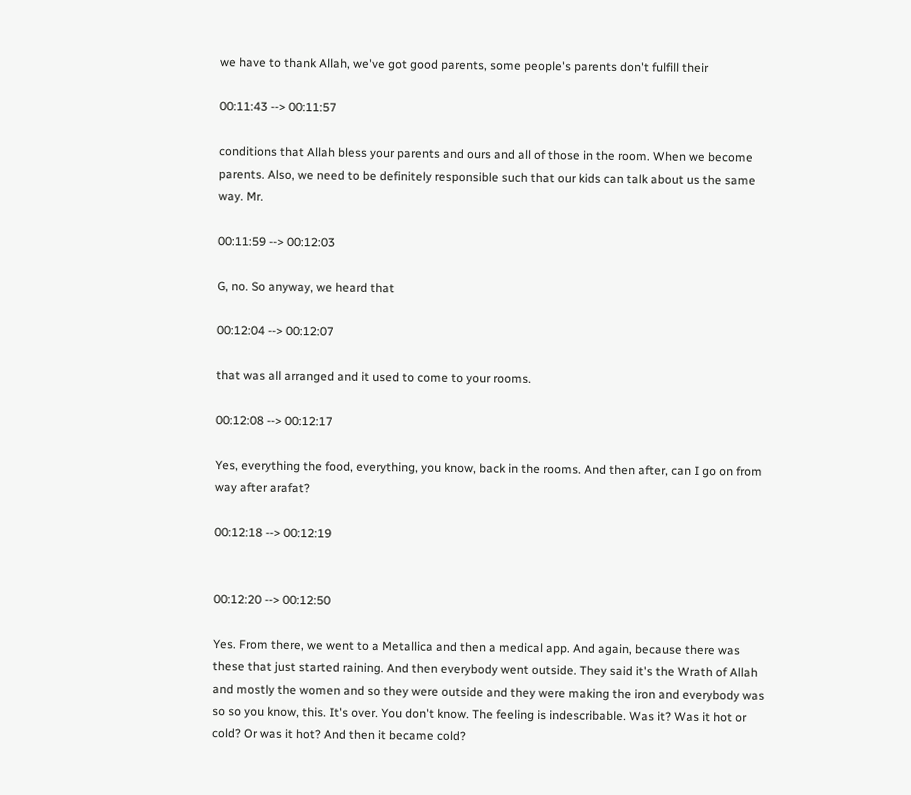we have to thank Allah, we've got good parents, some people's parents don't fulfill their

00:11:43 --> 00:11:57

conditions that Allah bless your parents and ours and all of those in the room. When we become parents. Also, we need to be definitely responsible such that our kids can talk about us the same way. Mr.

00:11:59 --> 00:12:03

G, no. So anyway, we heard that

00:12:04 --> 00:12:07

that was all arranged and it used to come to your rooms.

00:12:08 --> 00:12:17

Yes, everything the food, everything, you know, back in the rooms. And then after, can I go on from way after arafat?

00:12:18 --> 00:12:19


00:12:20 --> 00:12:50

Yes. From there, we went to a Metallica and then a medical app. And again, because there was these that just started raining. And then everybody went outside. They said it's the Wrath of Allah and mostly the women and so they were outside and they were making the iron and everybody was so so you know, this. It's over. You don't know. The feeling is indescribable. Was it? Was it hot or cold? Or was it hot? And then it became cold?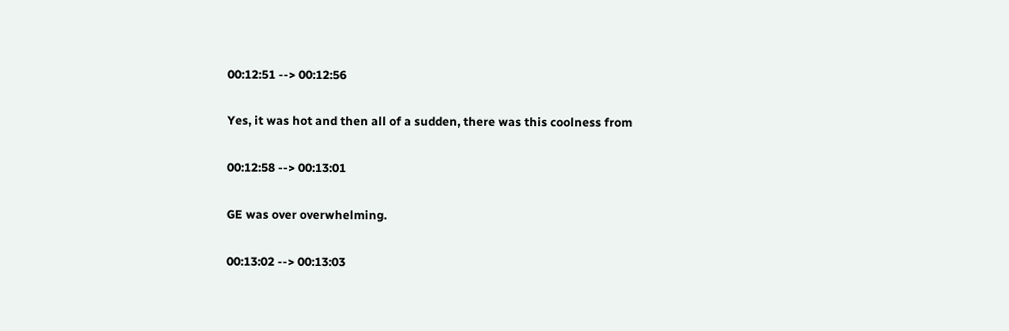00:12:51 --> 00:12:56

Yes, it was hot and then all of a sudden, there was this coolness from

00:12:58 --> 00:13:01

GE was over overwhelming.

00:13:02 --> 00:13:03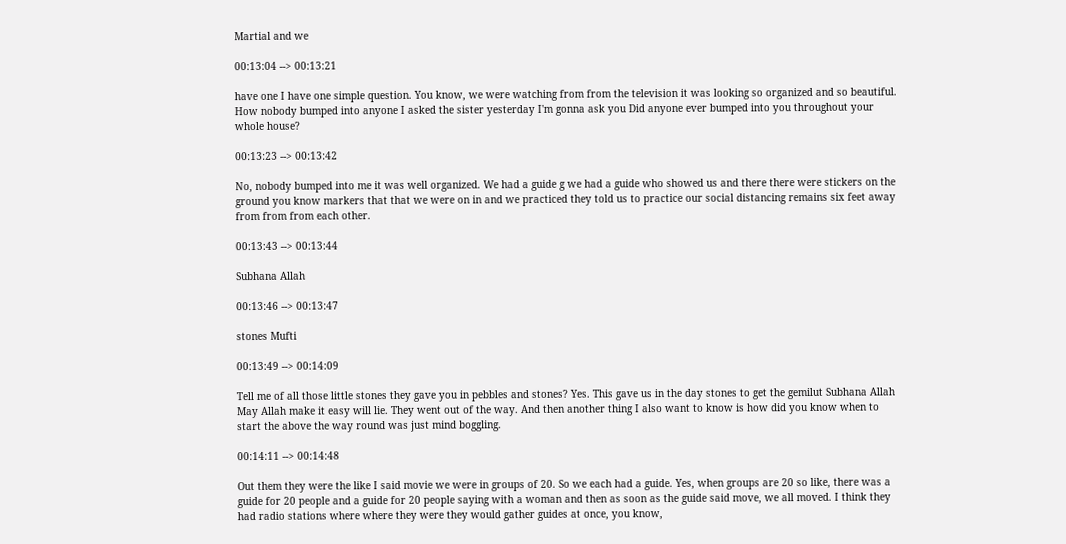Martial and we

00:13:04 --> 00:13:21

have one I have one simple question. You know, we were watching from from the television it was looking so organized and so beautiful. How nobody bumped into anyone I asked the sister yesterday I'm gonna ask you Did anyone ever bumped into you throughout your whole house?

00:13:23 --> 00:13:42

No, nobody bumped into me it was well organized. We had a guide g we had a guide who showed us and there there were stickers on the ground you know markers that that we were on in and we practiced they told us to practice our social distancing remains six feet away from from from each other.

00:13:43 --> 00:13:44

Subhana Allah

00:13:46 --> 00:13:47

stones Mufti

00:13:49 --> 00:14:09

Tell me of all those little stones they gave you in pebbles and stones? Yes. This gave us in the day stones to get the gemilut Subhana Allah May Allah make it easy will lie. They went out of the way. And then another thing I also want to know is how did you know when to start the above the way round was just mind boggling.

00:14:11 --> 00:14:48

Out them they were the like I said movie we were in groups of 20. So we each had a guide. Yes, when groups are 20 so like, there was a guide for 20 people and a guide for 20 people saying with a woman and then as soon as the guide said move, we all moved. I think they had radio stations where where they were they would gather guides at once, you know,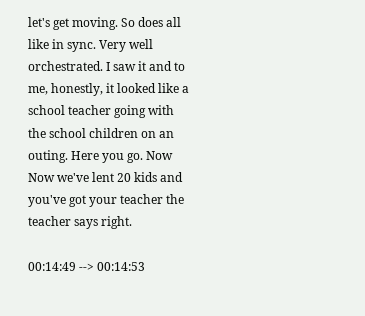let's get moving. So does all like in sync. Very well orchestrated. I saw it and to me, honestly, it looked like a school teacher going with the school children on an outing. Here you go. Now Now we've lent 20 kids and you've got your teacher the teacher says right.

00:14:49 --> 00:14:53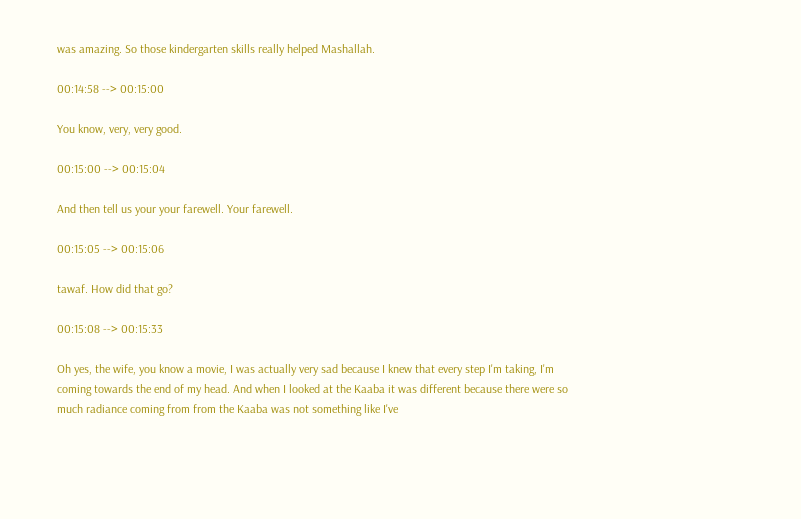was amazing. So those kindergarten skills really helped Mashallah.

00:14:58 --> 00:15:00

You know, very, very good.

00:15:00 --> 00:15:04

And then tell us your your farewell. Your farewell.

00:15:05 --> 00:15:06

tawaf. How did that go?

00:15:08 --> 00:15:33

Oh yes, the wife, you know a movie, I was actually very sad because I knew that every step I'm taking, I'm coming towards the end of my head. And when I looked at the Kaaba it was different because there were so much radiance coming from from the Kaaba was not something like I've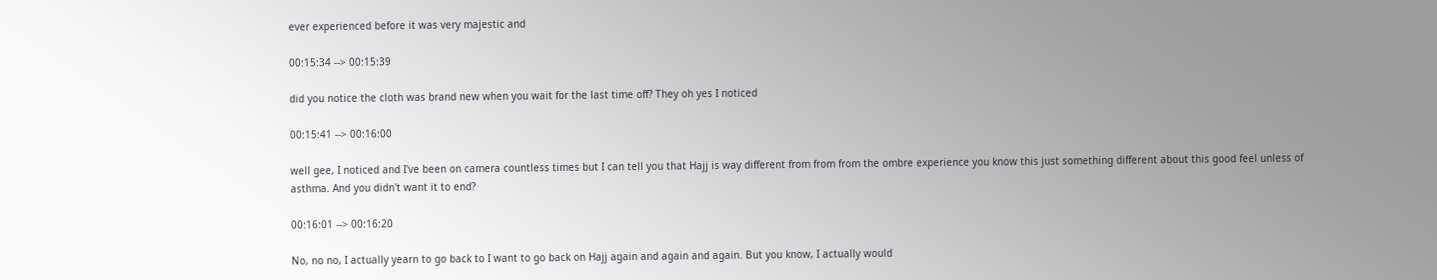ever experienced before it was very majestic and

00:15:34 --> 00:15:39

did you notice the cloth was brand new when you wait for the last time off? They oh yes I noticed

00:15:41 --> 00:16:00

well gee, I noticed and I've been on camera countless times but I can tell you that Hajj is way different from from from the ombre experience you know this just something different about this good feel unless of asthma. And you didn't want it to end?

00:16:01 --> 00:16:20

No, no no, I actually yearn to go back to I want to go back on Hajj again and again and again. But you know, I actually would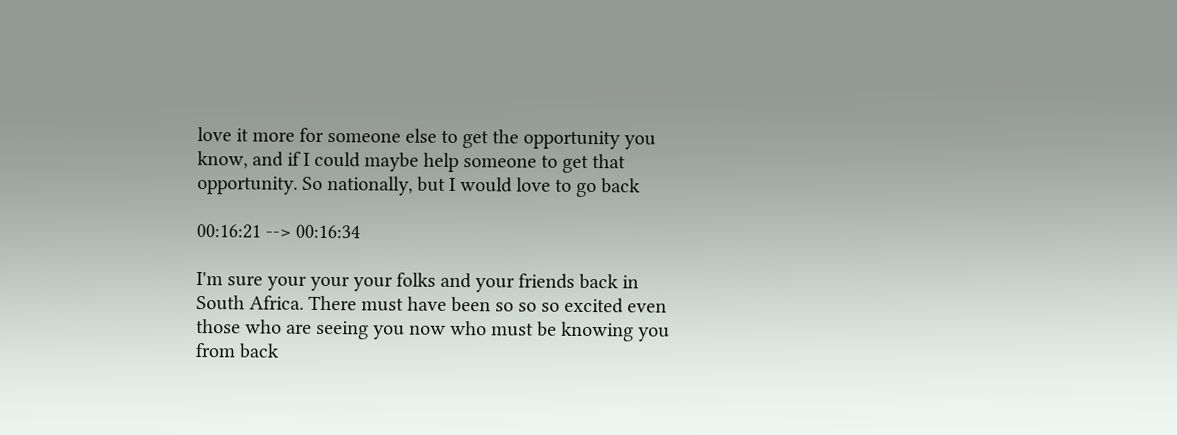love it more for someone else to get the opportunity you know, and if I could maybe help someone to get that opportunity. So nationally, but I would love to go back

00:16:21 --> 00:16:34

I'm sure your your your folks and your friends back in South Africa. There must have been so so so excited even those who are seeing you now who must be knowing you from back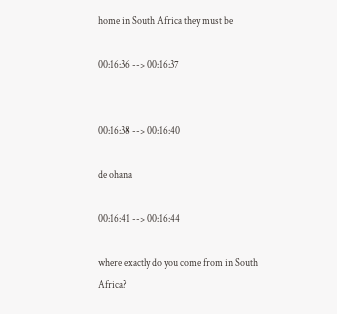home in South Africa they must be

00:16:36 --> 00:16:37


00:16:38 --> 00:16:40

de ohana

00:16:41 --> 00:16:44

where exactly do you come from in South Africa?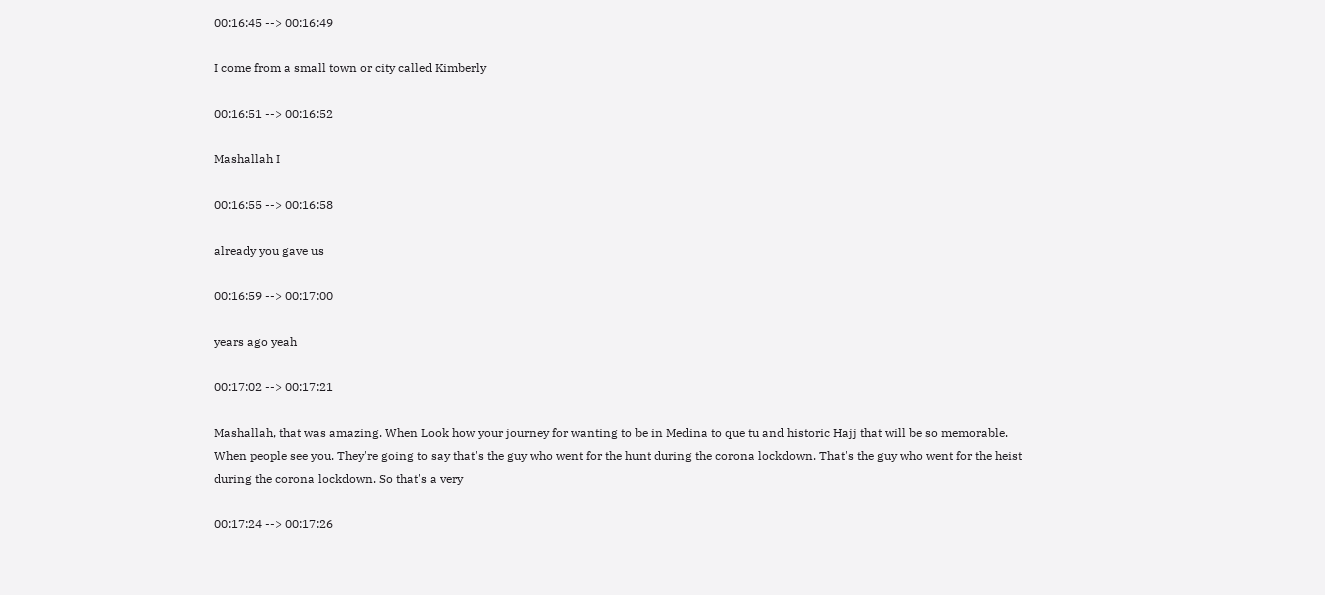00:16:45 --> 00:16:49

I come from a small town or city called Kimberly

00:16:51 --> 00:16:52

Mashallah I

00:16:55 --> 00:16:58

already you gave us

00:16:59 --> 00:17:00

years ago yeah

00:17:02 --> 00:17:21

Mashallah, that was amazing. When Look how your journey for wanting to be in Medina to que tu and historic Hajj that will be so memorable. When people see you. They're going to say that's the guy who went for the hunt during the corona lockdown. That's the guy who went for the heist during the corona lockdown. So that's a very

00:17:24 --> 00:17:26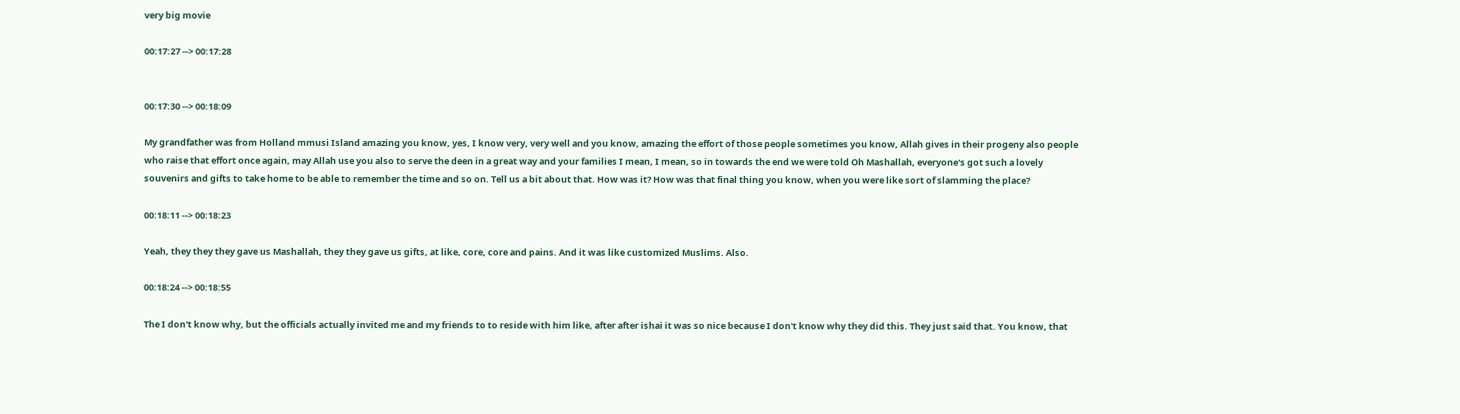very big movie

00:17:27 --> 00:17:28


00:17:30 --> 00:18:09

My grandfather was from Holland mmusi Island amazing you know, yes, I know very, very well and you know, amazing the effort of those people sometimes you know, Allah gives in their progeny also people who raise that effort once again, may Allah use you also to serve the deen in a great way and your families I mean, I mean, so in towards the end we were told Oh Mashallah, everyone's got such a lovely souvenirs and gifts to take home to be able to remember the time and so on. Tell us a bit about that. How was it? How was that final thing you know, when you were like sort of slamming the place?

00:18:11 --> 00:18:23

Yeah, they they they gave us Mashallah, they they gave us gifts, at like, core, core and pains. And it was like customized Muslims. Also.

00:18:24 --> 00:18:55

The I don't know why, but the officials actually invited me and my friends to to reside with him like, after after ishai it was so nice because I don't know why they did this. They just said that. You know, that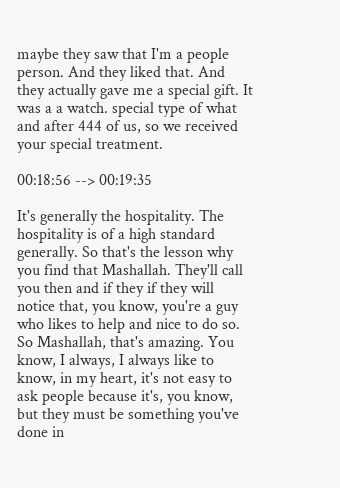maybe they saw that I'm a people person. And they liked that. And they actually gave me a special gift. It was a a watch. special type of what and after 444 of us, so we received your special treatment.

00:18:56 --> 00:19:35

It's generally the hospitality. The hospitality is of a high standard generally. So that's the lesson why you find that Mashallah. They'll call you then and if they if they will notice that, you know, you're a guy who likes to help and nice to do so. So Mashallah, that's amazing. You know, I always, I always like to know, in my heart, it's not easy to ask people because it's, you know, but they must be something you've done in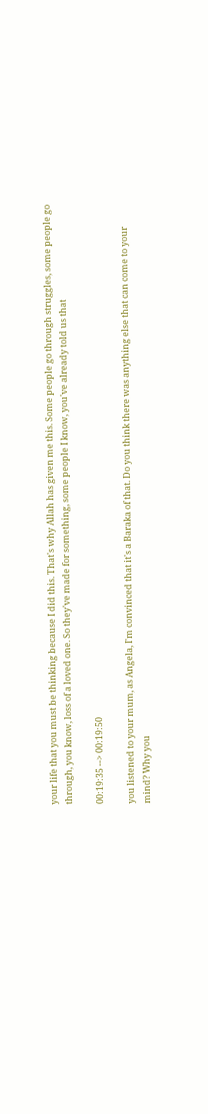your life that you must be thinking because I did this. That's why Allah has given me this. Some people go through struggles, some people go through, you know, loss of a loved one. So they've made for something, some people I know, you've already told us that

00:19:35 --> 00:19:50

you listened to your mum, as Angela, I'm convinced that it's a Baraka of that. Do you think there was anything else that can come to your mind? Why you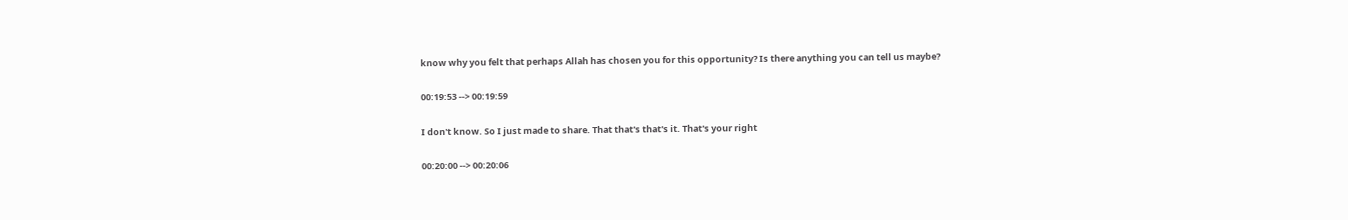know why you felt that perhaps Allah has chosen you for this opportunity? Is there anything you can tell us maybe?

00:19:53 --> 00:19:59

I don't know. So I just made to share. That that's that's it. That's your right

00:20:00 --> 00:20:06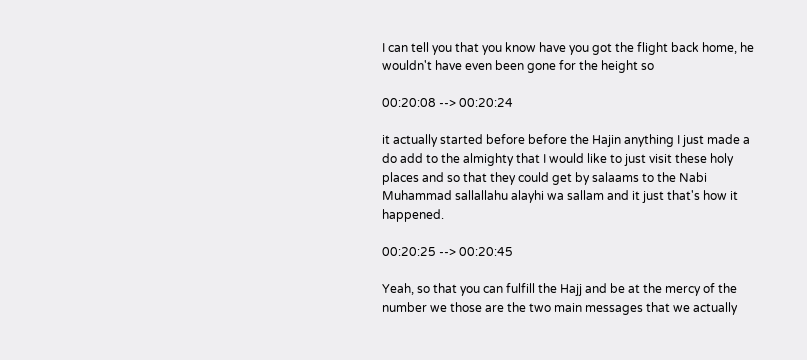I can tell you that you know have you got the flight back home, he wouldn't have even been gone for the height so

00:20:08 --> 00:20:24

it actually started before before the Hajin anything I just made a do add to the almighty that I would like to just visit these holy places and so that they could get by salaams to the Nabi Muhammad sallallahu alayhi wa sallam and it just that's how it happened.

00:20:25 --> 00:20:45

Yeah, so that you can fulfill the Hajj and be at the mercy of the number we those are the two main messages that we actually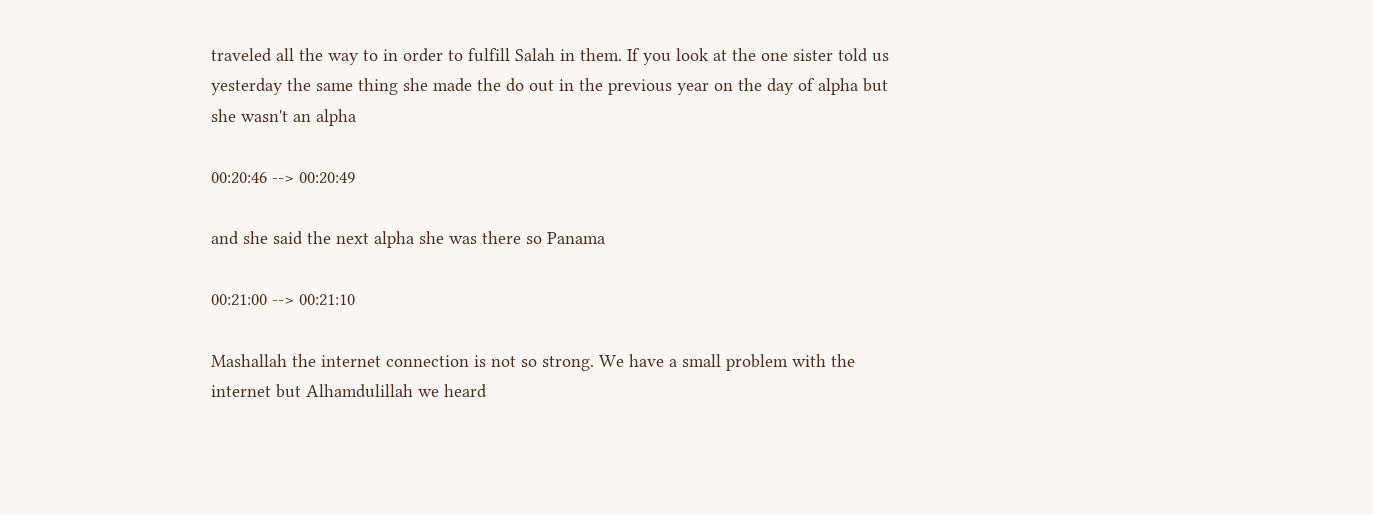traveled all the way to in order to fulfill Salah in them. If you look at the one sister told us yesterday the same thing she made the do out in the previous year on the day of alpha but she wasn't an alpha

00:20:46 --> 00:20:49

and she said the next alpha she was there so Panama

00:21:00 --> 00:21:10

Mashallah the internet connection is not so strong. We have a small problem with the internet but Alhamdulillah we heard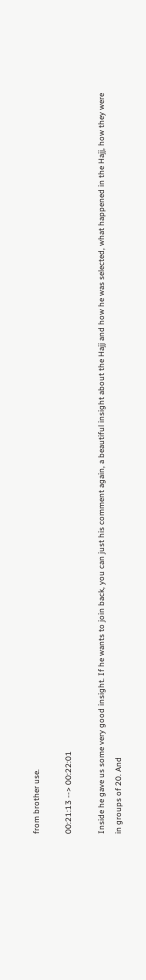from brother use.

00:21:13 --> 00:22:01

Inside he gave us some very good insight. If he wants to join back, you can just his comment again, a beautiful insight about the Hajj and how he was selected, what happened in the Hajj, how they were in groups of 20. And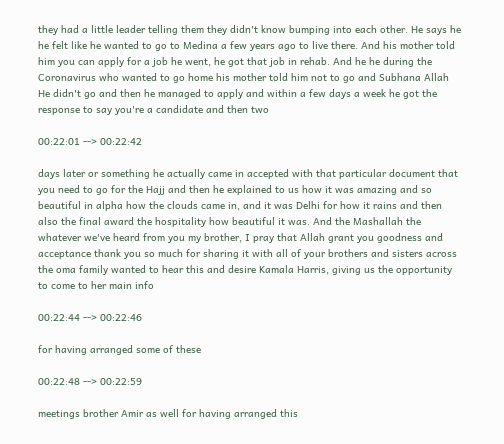they had a little leader telling them they didn't know bumping into each other. He says he he felt like he wanted to go to Medina a few years ago to live there. And his mother told him you can apply for a job he went, he got that job in rehab. And he he during the Coronavirus who wanted to go home his mother told him not to go and Subhana Allah He didn't go and then he managed to apply and within a few days a week he got the response to say you're a candidate and then two

00:22:01 --> 00:22:42

days later or something he actually came in accepted with that particular document that you need to go for the Hajj and then he explained to us how it was amazing and so beautiful in alpha how the clouds came in, and it was Delhi for how it rains and then also the final award the hospitality how beautiful it was. And the Mashallah the whatever we've heard from you my brother, I pray that Allah grant you goodness and acceptance thank you so much for sharing it with all of your brothers and sisters across the oma family wanted to hear this and desire Kamala Harris, giving us the opportunity to come to her main info

00:22:44 --> 00:22:46

for having arranged some of these

00:22:48 --> 00:22:59

meetings brother Amir as well for having arranged this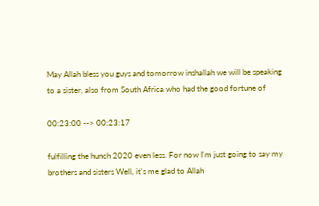May Allah bless you guys and tomorrow inshallah we will be speaking to a sister, also from South Africa who had the good fortune of

00:23:00 --> 00:23:17

fulfilling the hunch 2020 even less. For now I'm just going to say my brothers and sisters Well, it's me glad to Allah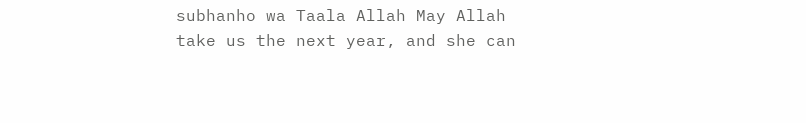subhanho wa Taala Allah May Allah take us the next year, and she can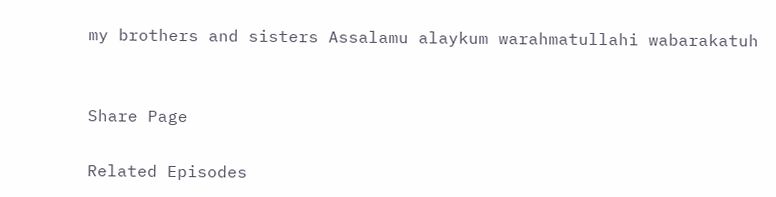my brothers and sisters Assalamu alaykum warahmatullahi wabarakatuh


Share Page

Related Episodes